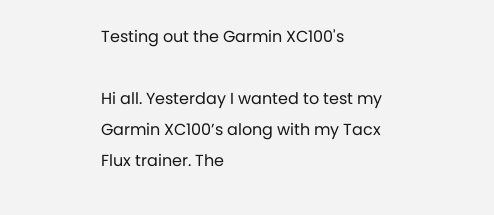Testing out the Garmin XC100's

Hi all. Yesterday I wanted to test my Garmin XC100’s along with my Tacx Flux trainer. The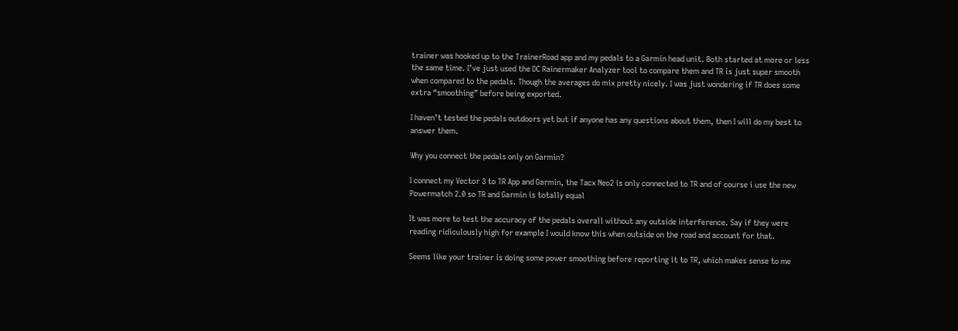trainer was hooked up to the TrainerRoad app and my pedals to a Garmin head unit. Both started at more or less the same time. I’ve just used the DC Rainermaker Analyzer tool to compare them and TR is just super smooth when compared to the pedals. Though the averages do mix pretty nicely. I was just wondering if TR does some extra “smoothing” before being exported.

I haven’t tested the pedals outdoors yet but if anyone has any questions about them, then I will do my best to answer them.

Why you connect the pedals only on Garmin?

I connect my Vector 3 to TR App and Garmin, the Tacx Neo2 is only connected to TR and of course i use the new Powermatch 2.0 so TR and Garmin is totally equal

It was more to test the accuracy of the pedals overall without any outside interference. Say if they were reading ridiculously high for example I would know this when outside on the road and account for that.

Seems like your trainer is doing some power smoothing before reporting it to TR, which makes sense to me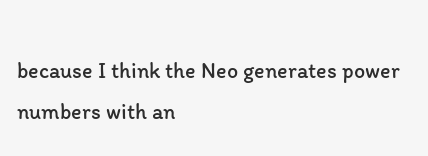because I think the Neo generates power numbers with an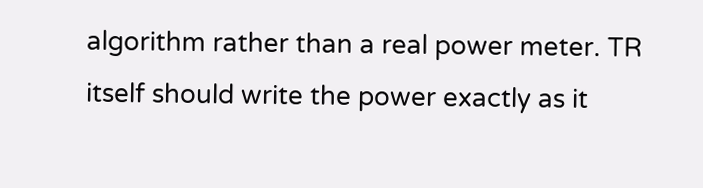algorithm rather than a real power meter. TR itself should write the power exactly as it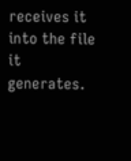receives it into the file it generates.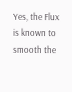Yes, the Flux is known to smooth the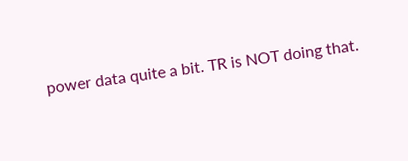power data quite a bit. TR is NOT doing that.